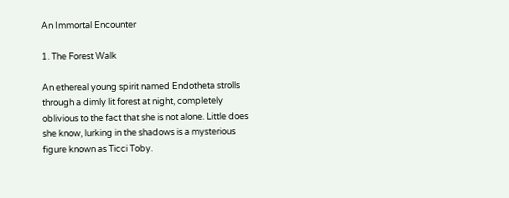An Immortal Encounter

1. The Forest Walk

An ethereal young spirit named Endotheta strolls through a dimly lit forest at night, completely oblivious to the fact that she is not alone. Little does she know, lurking in the shadows is a mysterious figure known as Ticci Toby.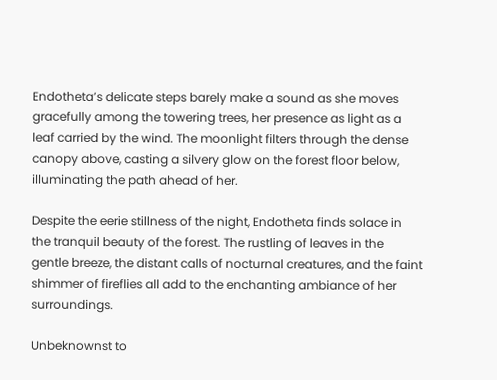Endotheta’s delicate steps barely make a sound as she moves gracefully among the towering trees, her presence as light as a leaf carried by the wind. The moonlight filters through the dense canopy above, casting a silvery glow on the forest floor below, illuminating the path ahead of her.

Despite the eerie stillness of the night, Endotheta finds solace in the tranquil beauty of the forest. The rustling of leaves in the gentle breeze, the distant calls of nocturnal creatures, and the faint shimmer of fireflies all add to the enchanting ambiance of her surroundings.

Unbeknownst to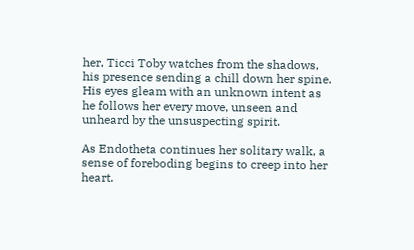her, Ticci Toby watches from the shadows, his presence sending a chill down her spine. His eyes gleam with an unknown intent as he follows her every move, unseen and unheard by the unsuspecting spirit.

As Endotheta continues her solitary walk, a sense of foreboding begins to creep into her heart.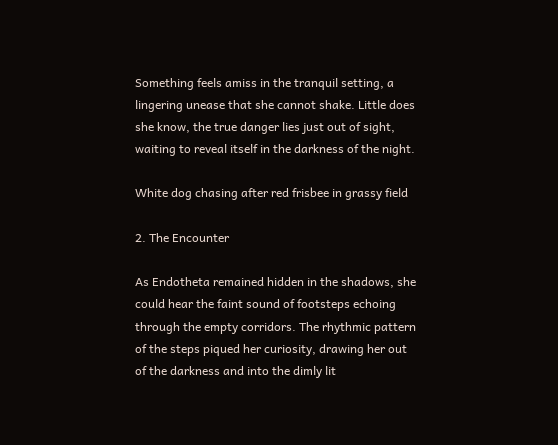Something feels amiss in the tranquil setting, a lingering unease that she cannot shake. Little does she know, the true danger lies just out of sight, waiting to reveal itself in the darkness of the night.

White dog chasing after red frisbee in grassy field

2. The Encounter

As Endotheta remained hidden in the shadows, she could hear the faint sound of footsteps echoing through the empty corridors. The rhythmic pattern of the steps piqued her curiosity, drawing her out of the darkness and into the dimly lit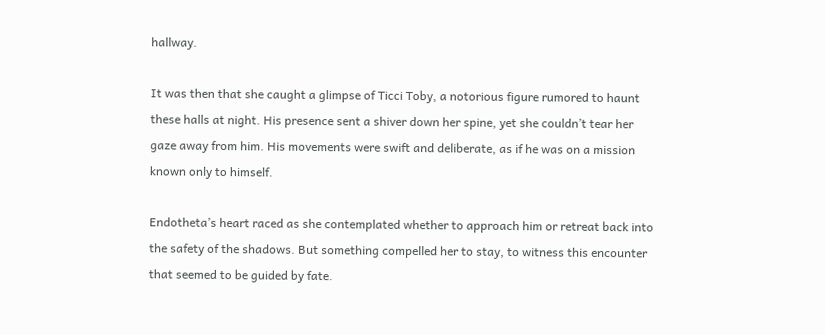hallway.

It was then that she caught a glimpse of Ticci Toby, a notorious figure rumored to haunt these halls at night. His presence sent a shiver down her spine, yet she couldn’t tear her gaze away from him. His movements were swift and deliberate, as if he was on a mission known only to himself.

Endotheta’s heart raced as she contemplated whether to approach him or retreat back into the safety of the shadows. But something compelled her to stay, to witness this encounter that seemed to be guided by fate.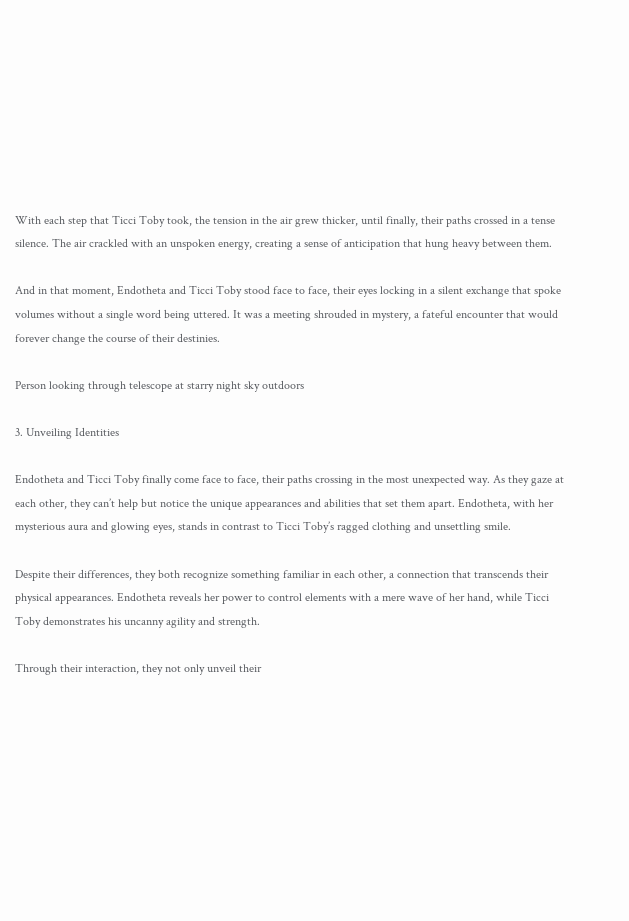With each step that Ticci Toby took, the tension in the air grew thicker, until finally, their paths crossed in a tense silence. The air crackled with an unspoken energy, creating a sense of anticipation that hung heavy between them.

And in that moment, Endotheta and Ticci Toby stood face to face, their eyes locking in a silent exchange that spoke volumes without a single word being uttered. It was a meeting shrouded in mystery, a fateful encounter that would forever change the course of their destinies.

Person looking through telescope at starry night sky outdoors

3. Unveiling Identities

Endotheta and Ticci Toby finally come face to face, their paths crossing in the most unexpected way. As they gaze at each other, they can’t help but notice the unique appearances and abilities that set them apart. Endotheta, with her mysterious aura and glowing eyes, stands in contrast to Ticci Toby’s ragged clothing and unsettling smile.

Despite their differences, they both recognize something familiar in each other, a connection that transcends their physical appearances. Endotheta reveals her power to control elements with a mere wave of her hand, while Ticci Toby demonstrates his uncanny agility and strength.

Through their interaction, they not only unveil their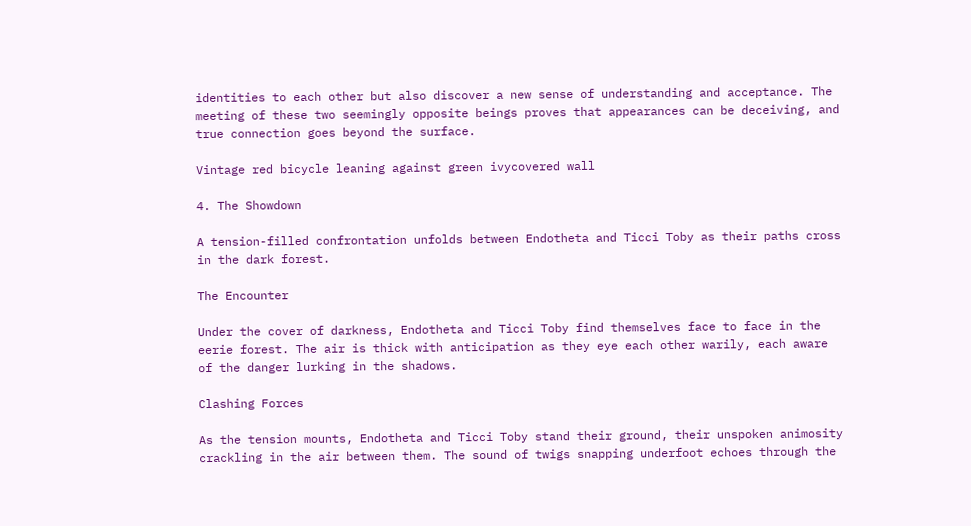identities to each other but also discover a new sense of understanding and acceptance. The meeting of these two seemingly opposite beings proves that appearances can be deceiving, and true connection goes beyond the surface.

Vintage red bicycle leaning against green ivycovered wall

4. The Showdown

A tension-filled confrontation unfolds between Endotheta and Ticci Toby as their paths cross in the dark forest.

The Encounter

Under the cover of darkness, Endotheta and Ticci Toby find themselves face to face in the eerie forest. The air is thick with anticipation as they eye each other warily, each aware of the danger lurking in the shadows.

Clashing Forces

As the tension mounts, Endotheta and Ticci Toby stand their ground, their unspoken animosity crackling in the air between them. The sound of twigs snapping underfoot echoes through the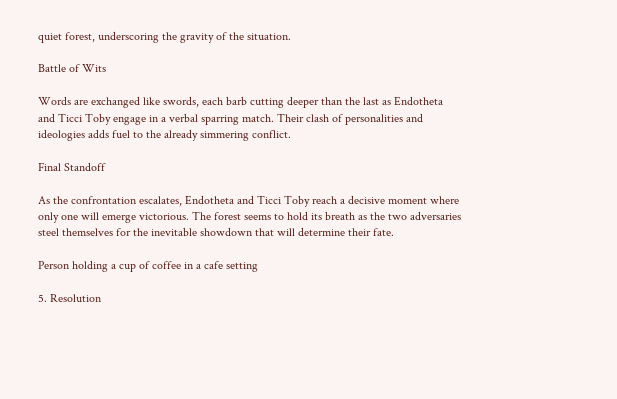quiet forest, underscoring the gravity of the situation.

Battle of Wits

Words are exchanged like swords, each barb cutting deeper than the last as Endotheta and Ticci Toby engage in a verbal sparring match. Their clash of personalities and ideologies adds fuel to the already simmering conflict.

Final Standoff

As the confrontation escalates, Endotheta and Ticci Toby reach a decisive moment where only one will emerge victorious. The forest seems to hold its breath as the two adversaries steel themselves for the inevitable showdown that will determine their fate.

Person holding a cup of coffee in a cafe setting

5. Resolution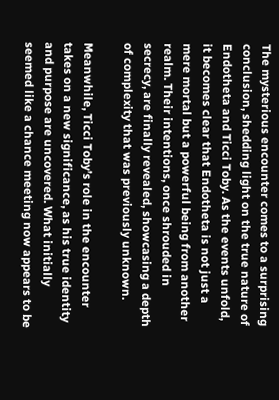The mysterious encounter comes to a surprising conclusion, shedding light on the true nature of Endotheta and Ticci Toby. As the events unfold, it becomes clear that Endotheta is not just a mere mortal but a powerful being from another realm. Their intentions, once shrouded in secrecy, are finally revealed, showcasing a depth of complexity that was previously unknown.

Meanwhile, Ticci Toby’s role in the encounter takes on a new significance, as his true identity and purpose are uncovered. What initially seemed like a chance meeting now appears to be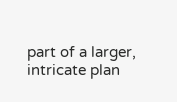part of a larger, intricate plan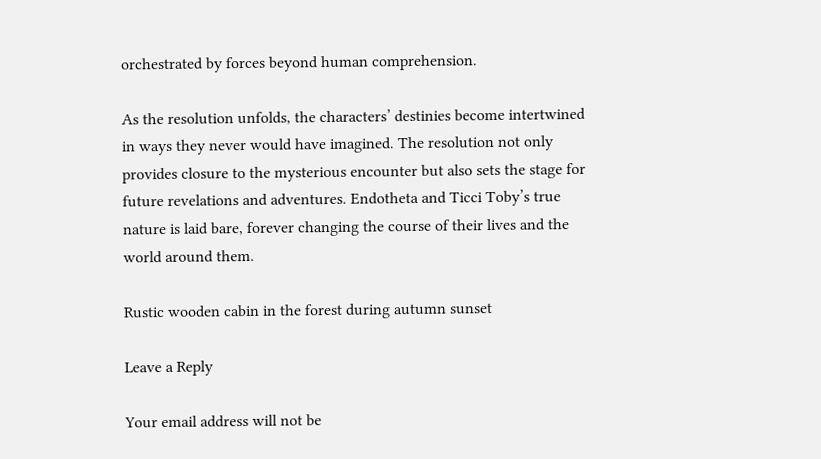orchestrated by forces beyond human comprehension.

As the resolution unfolds, the characters’ destinies become intertwined in ways they never would have imagined. The resolution not only provides closure to the mysterious encounter but also sets the stage for future revelations and adventures. Endotheta and Ticci Toby’s true nature is laid bare, forever changing the course of their lives and the world around them.

Rustic wooden cabin in the forest during autumn sunset

Leave a Reply

Your email address will not be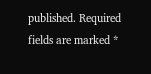published. Required fields are marked *